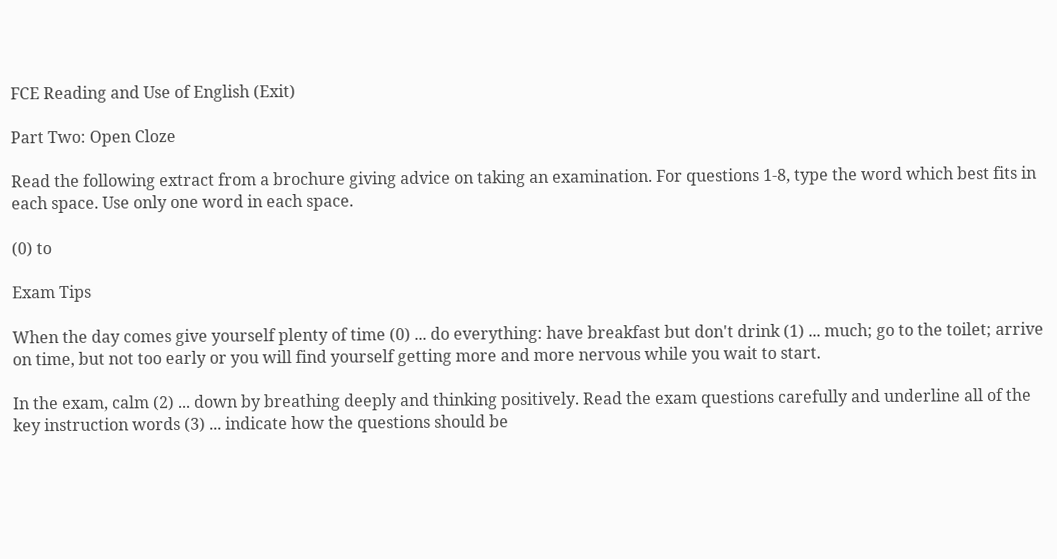FCE Reading and Use of English (Exit)

Part Two: Open Cloze

Read the following extract from a brochure giving advice on taking an examination. For questions 1-8, type the word which best fits in each space. Use only one word in each space.

(0) to

Exam Tips

When the day comes give yourself plenty of time (0) ... do everything: have breakfast but don't drink (1) ... much; go to the toilet; arrive on time, but not too early or you will find yourself getting more and more nervous while you wait to start.

In the exam, calm (2) ... down by breathing deeply and thinking positively. Read the exam questions carefully and underline all of the key instruction words (3) ... indicate how the questions should be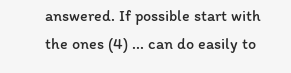answered. If possible start with the ones (4) ... can do easily to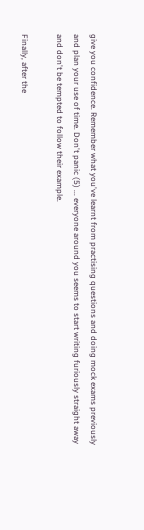give you confidence. Remember what you've learnt from practising questions and doing mock exams previously and plan your use of time. Don't panic (5) ... everyone around you seems to start writing furiously straight away and don't be tempted to follow their example.

Finally, after the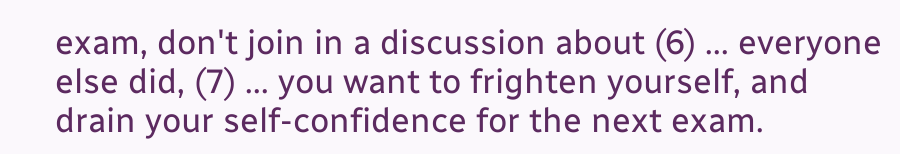exam, don't join in a discussion about (6) ... everyone else did, (7) ... you want to frighten yourself, and drain your self-confidence for the next exam.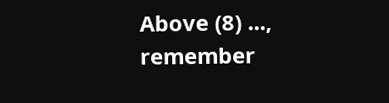Above (8) ..., remember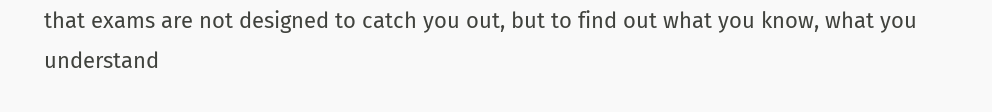that exams are not designed to catch you out, but to find out what you know, what you understand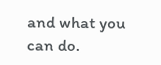and what you can do.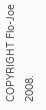COPYRIGHT Flo-Joe 2008.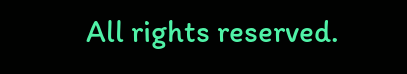All rights reserved.